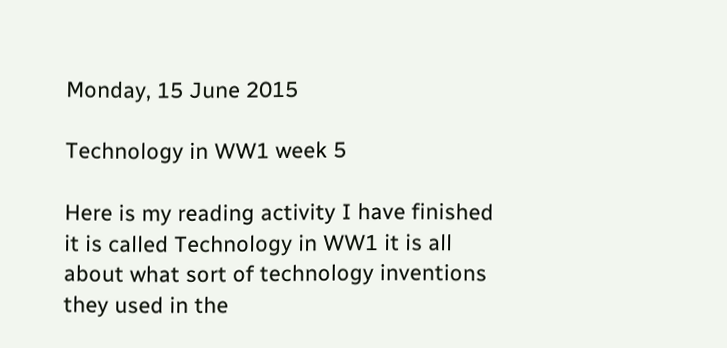Monday, 15 June 2015

Technology in WW1 week 5

Here is my reading activity I have finished it is called Technology in WW1 it is all about what sort of technology inventions they used in the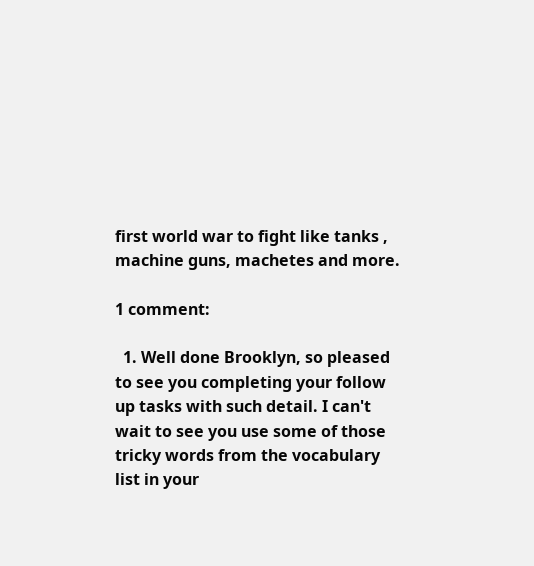first world war to fight like tanks , machine guns, machetes and more.

1 comment:

  1. Well done Brooklyn, so pleased to see you completing your follow up tasks with such detail. I can't wait to see you use some of those tricky words from the vocabulary list in your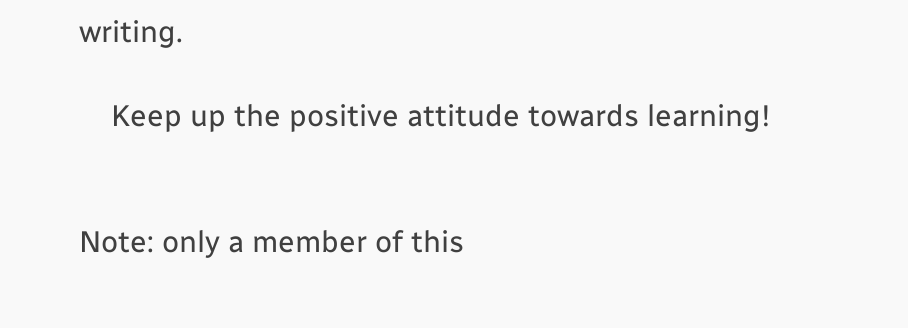writing.

    Keep up the positive attitude towards learning!


Note: only a member of this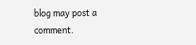blog may post a comment.